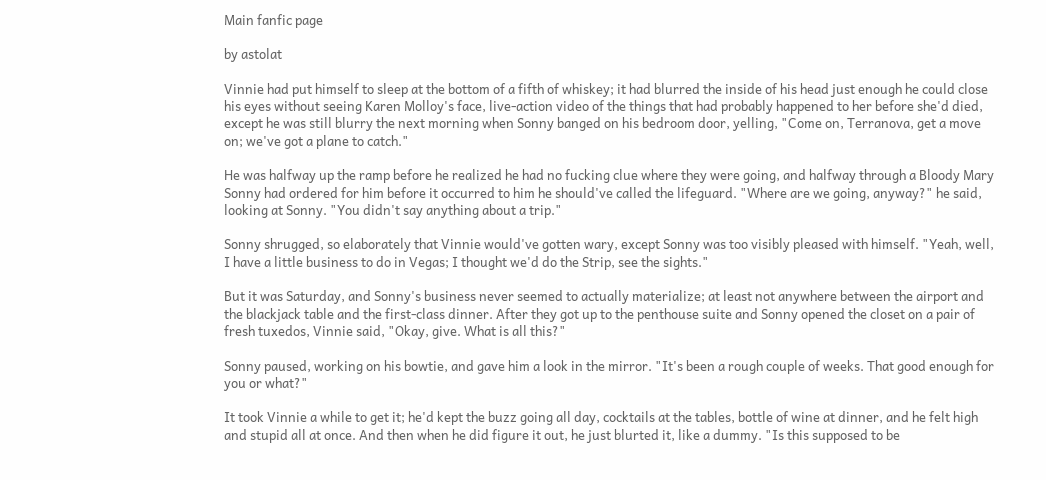Main fanfic page

by astolat

Vinnie had put himself to sleep at the bottom of a fifth of whiskey; it had blurred the inside of his head just enough he could close his eyes without seeing Karen Molloy's face, live-action video of the things that had probably happened to her before she'd died, except he was still blurry the next morning when Sonny banged on his bedroom door, yelling, "Come on, Terranova, get a move on; we've got a plane to catch."

He was halfway up the ramp before he realized he had no fucking clue where they were going, and halfway through a Bloody Mary Sonny had ordered for him before it occurred to him he should've called the lifeguard. "Where are we going, anyway?" he said, looking at Sonny. "You didn't say anything about a trip."

Sonny shrugged, so elaborately that Vinnie would've gotten wary, except Sonny was too visibly pleased with himself. "Yeah, well, I have a little business to do in Vegas; I thought we'd do the Strip, see the sights."

But it was Saturday, and Sonny's business never seemed to actually materialize; at least not anywhere between the airport and the blackjack table and the first-class dinner. After they got up to the penthouse suite and Sonny opened the closet on a pair of fresh tuxedos, Vinnie said, "Okay, give. What is all this?"

Sonny paused, working on his bowtie, and gave him a look in the mirror. "It's been a rough couple of weeks. That good enough for you or what?"

It took Vinnie a while to get it; he'd kept the buzz going all day, cocktails at the tables, bottle of wine at dinner, and he felt high and stupid all at once. And then when he did figure it out, he just blurted it, like a dummy. "Is this supposed to be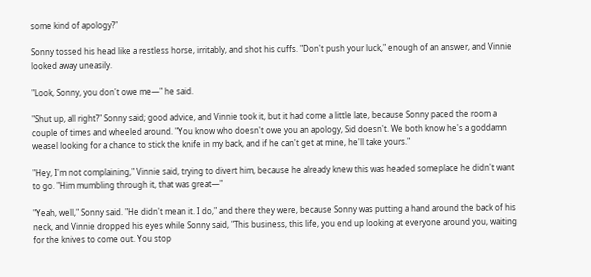some kind of apology?"

Sonny tossed his head like a restless horse, irritably, and shot his cuffs. "Don't push your luck," enough of an answer, and Vinnie looked away uneasily.

"Look, Sonny, you don't owe me—" he said.

"Shut up, all right?" Sonny said; good advice, and Vinnie took it, but it had come a little late, because Sonny paced the room a couple of times and wheeled around. "You know who doesn't owe you an apology, Sid doesn't. We both know he's a goddamn weasel looking for a chance to stick the knife in my back, and if he can't get at mine, he'll take yours."

"Hey, I'm not complaining," Vinnie said, trying to divert him, because he already knew this was headed someplace he didn't want to go. "Him mumbling through it, that was great—"

"Yeah, well," Sonny said. "He didn't mean it. I do," and there they were, because Sonny was putting a hand around the back of his neck, and Vinnie dropped his eyes while Sonny said, "This business, this life, you end up looking at everyone around you, waiting for the knives to come out. You stop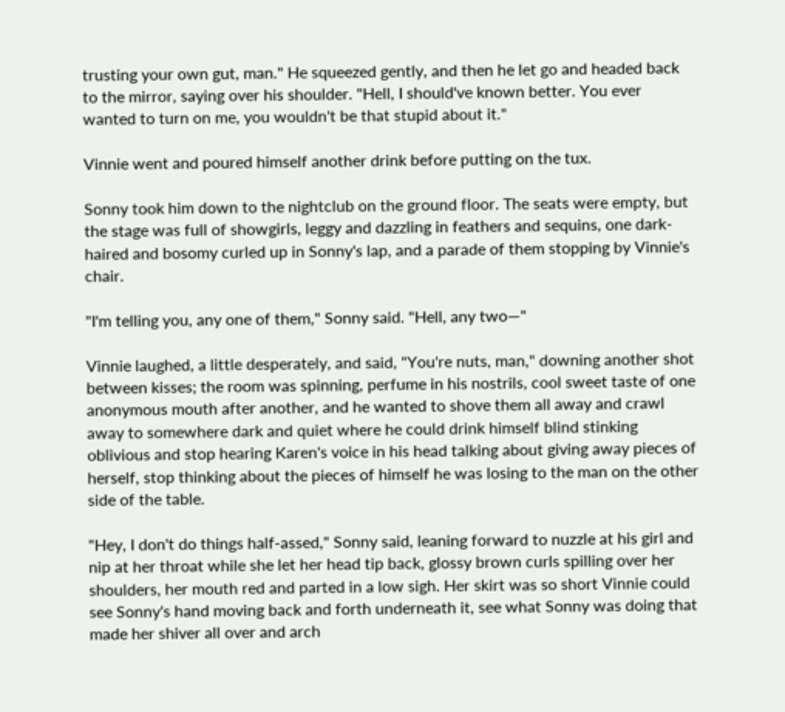trusting your own gut, man." He squeezed gently, and then he let go and headed back to the mirror, saying over his shoulder. "Hell, I should've known better. You ever wanted to turn on me, you wouldn't be that stupid about it."

Vinnie went and poured himself another drink before putting on the tux.

Sonny took him down to the nightclub on the ground floor. The seats were empty, but the stage was full of showgirls, leggy and dazzling in feathers and sequins, one dark-haired and bosomy curled up in Sonny's lap, and a parade of them stopping by Vinnie's chair.

"I'm telling you, any one of them," Sonny said. "Hell, any two—"

Vinnie laughed, a little desperately, and said, "You're nuts, man," downing another shot between kisses; the room was spinning, perfume in his nostrils, cool sweet taste of one anonymous mouth after another, and he wanted to shove them all away and crawl away to somewhere dark and quiet where he could drink himself blind stinking oblivious and stop hearing Karen's voice in his head talking about giving away pieces of herself, stop thinking about the pieces of himself he was losing to the man on the other side of the table.

"Hey, I don't do things half-assed," Sonny said, leaning forward to nuzzle at his girl and nip at her throat while she let her head tip back, glossy brown curls spilling over her shoulders, her mouth red and parted in a low sigh. Her skirt was so short Vinnie could see Sonny's hand moving back and forth underneath it, see what Sonny was doing that made her shiver all over and arch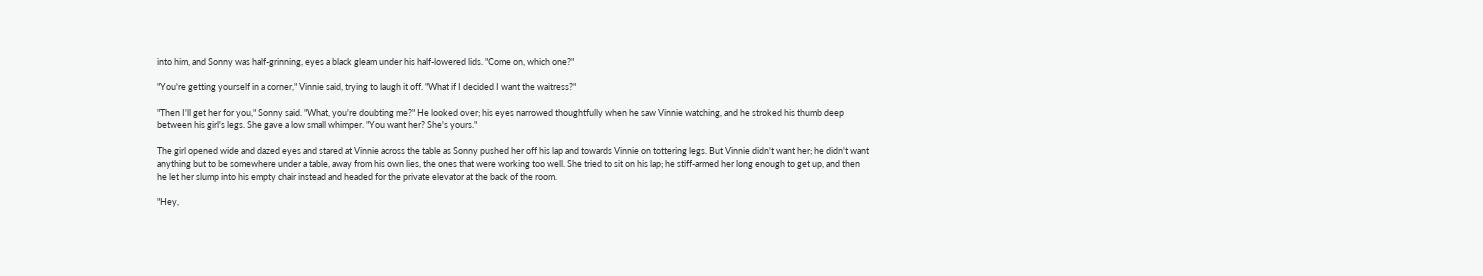into him, and Sonny was half-grinning, eyes a black gleam under his half-lowered lids. "Come on, which one?"

"You're getting yourself in a corner," Vinnie said, trying to laugh it off. "What if I decided I want the waitress?"

"Then I'll get her for you," Sonny said. "What, you're doubting me?" He looked over; his eyes narrowed thoughtfully when he saw Vinnie watching, and he stroked his thumb deep between his girl's legs. She gave a low small whimper. "You want her? She's yours."

The girl opened wide and dazed eyes and stared at Vinnie across the table as Sonny pushed her off his lap and towards Vinnie on tottering legs. But Vinnie didn't want her; he didn't want anything but to be somewhere under a table, away from his own lies, the ones that were working too well. She tried to sit on his lap; he stiff-armed her long enough to get up, and then he let her slump into his empty chair instead and headed for the private elevator at the back of the room.

"Hey,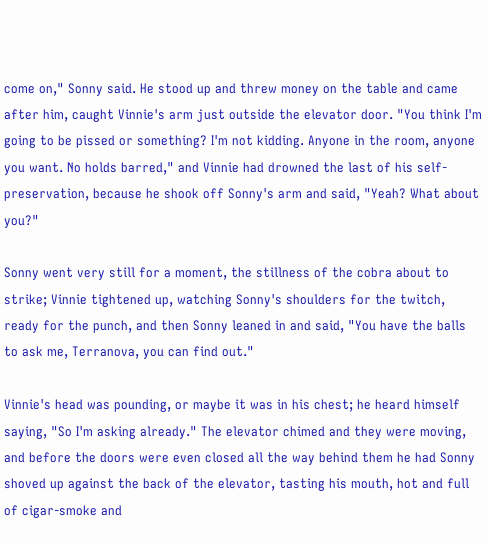come on," Sonny said. He stood up and threw money on the table and came after him, caught Vinnie's arm just outside the elevator door. "You think I'm going to be pissed or something? I'm not kidding. Anyone in the room, anyone you want. No holds barred," and Vinnie had drowned the last of his self-preservation, because he shook off Sonny's arm and said, "Yeah? What about you?"

Sonny went very still for a moment, the stillness of the cobra about to strike; Vinnie tightened up, watching Sonny's shoulders for the twitch, ready for the punch, and then Sonny leaned in and said, "You have the balls to ask me, Terranova, you can find out."

Vinnie's head was pounding, or maybe it was in his chest; he heard himself saying, "So I'm asking already." The elevator chimed and they were moving, and before the doors were even closed all the way behind them he had Sonny shoved up against the back of the elevator, tasting his mouth, hot and full of cigar-smoke and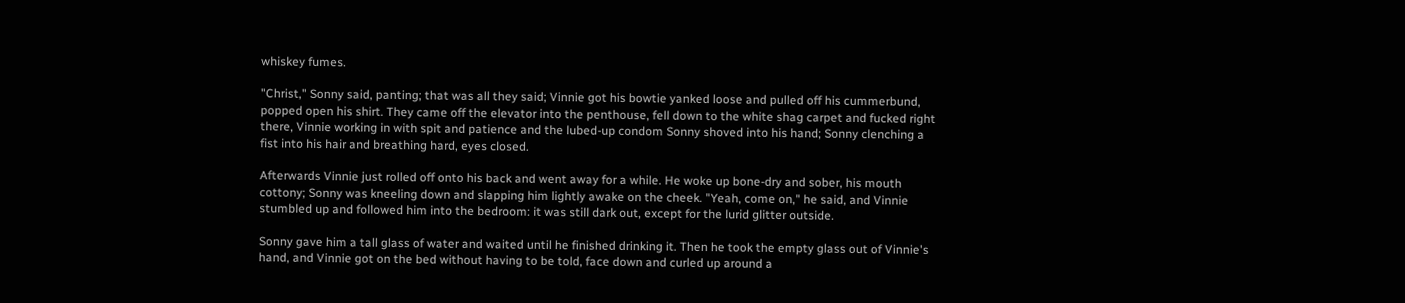whiskey fumes.

"Christ," Sonny said, panting; that was all they said; Vinnie got his bowtie yanked loose and pulled off his cummerbund, popped open his shirt. They came off the elevator into the penthouse, fell down to the white shag carpet and fucked right there, Vinnie working in with spit and patience and the lubed-up condom Sonny shoved into his hand; Sonny clenching a fist into his hair and breathing hard, eyes closed.

Afterwards Vinnie just rolled off onto his back and went away for a while. He woke up bone-dry and sober, his mouth cottony; Sonny was kneeling down and slapping him lightly awake on the cheek. "Yeah, come on," he said, and Vinnie stumbled up and followed him into the bedroom: it was still dark out, except for the lurid glitter outside.

Sonny gave him a tall glass of water and waited until he finished drinking it. Then he took the empty glass out of Vinnie's hand, and Vinnie got on the bed without having to be told, face down and curled up around a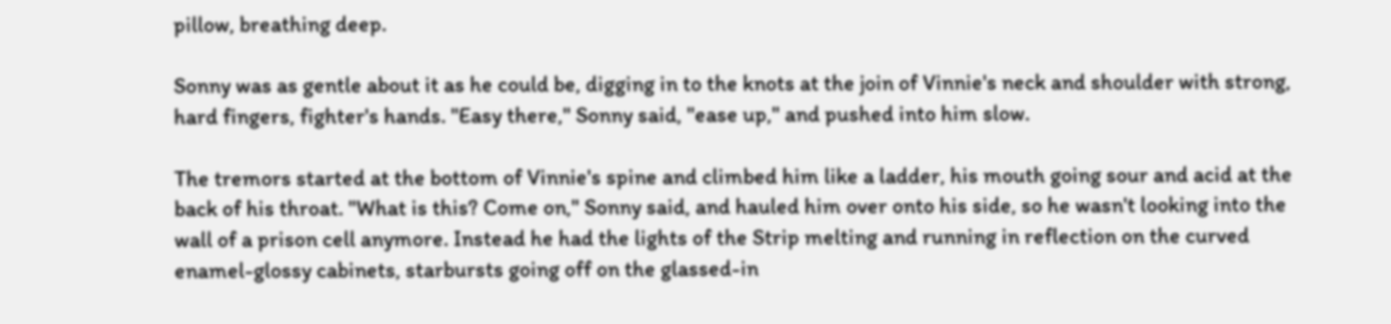pillow, breathing deep.

Sonny was as gentle about it as he could be, digging in to the knots at the join of Vinnie's neck and shoulder with strong, hard fingers, fighter's hands. "Easy there," Sonny said, "ease up," and pushed into him slow.

The tremors started at the bottom of Vinnie's spine and climbed him like a ladder, his mouth going sour and acid at the back of his throat. "What is this? Come on," Sonny said, and hauled him over onto his side, so he wasn't looking into the wall of a prison cell anymore. Instead he had the lights of the Strip melting and running in reflection on the curved enamel-glossy cabinets, starbursts going off on the glassed-in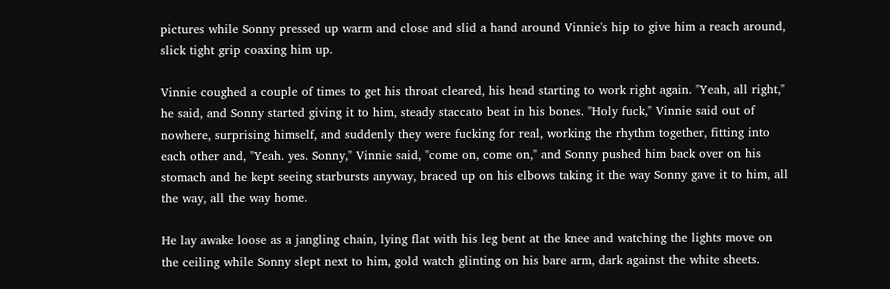pictures while Sonny pressed up warm and close and slid a hand around Vinnie's hip to give him a reach around, slick tight grip coaxing him up.

Vinnie coughed a couple of times to get his throat cleared, his head starting to work right again. "Yeah, all right," he said, and Sonny started giving it to him, steady staccato beat in his bones. "Holy fuck," Vinnie said out of nowhere, surprising himself, and suddenly they were fucking for real, working the rhythm together, fitting into each other and, "Yeah. yes. Sonny," Vinnie said, "come on, come on," and Sonny pushed him back over on his stomach and he kept seeing starbursts anyway, braced up on his elbows taking it the way Sonny gave it to him, all the way, all the way home.

He lay awake loose as a jangling chain, lying flat with his leg bent at the knee and watching the lights move on the ceiling while Sonny slept next to him, gold watch glinting on his bare arm, dark against the white sheets.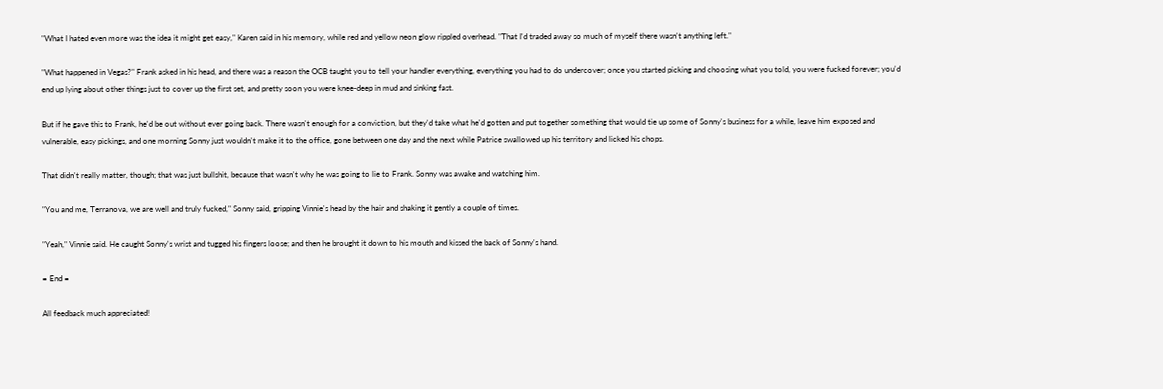"What I hated even more was the idea it might get easy," Karen said in his memory, while red and yellow neon glow rippled overhead. "That I'd traded away so much of myself there wasn't anything left."

"What happened in Vegas?" Frank asked in his head, and there was a reason the OCB taught you to tell your handler everything, everything you had to do undercover; once you started picking and choosing what you told, you were fucked forever; you'd end up lying about other things just to cover up the first set, and pretty soon you were knee-deep in mud and sinking fast.

But if he gave this to Frank, he'd be out without ever going back. There wasn't enough for a conviction, but they'd take what he'd gotten and put together something that would tie up some of Sonny's business for a while, leave him exposed and vulnerable, easy pickings, and one morning Sonny just wouldn't make it to the office, gone between one day and the next while Patrice swallowed up his territory and licked his chops.

That didn't really matter, though; that was just bullshit, because that wasn't why he was going to lie to Frank. Sonny was awake and watching him.

"You and me, Terranova, we are well and truly fucked," Sonny said, gripping Vinnie's head by the hair and shaking it gently a couple of times.

"Yeah," Vinnie said. He caught Sonny's wrist and tugged his fingers loose; and then he brought it down to his mouth and kissed the back of Sonny's hand.

= End =

All feedback much appreciated!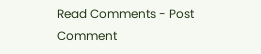Read Comments - Post Comment